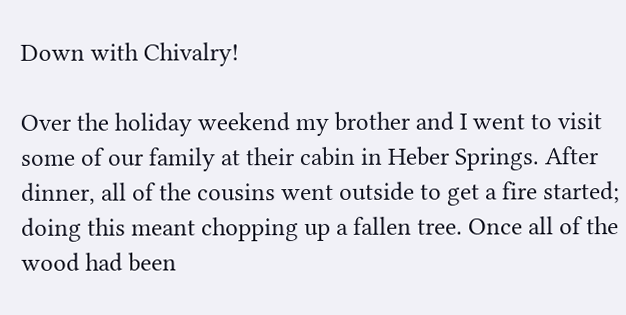Down with Chivalry!

Over the holiday weekend my brother and I went to visit some of our family at their cabin in Heber Springs. After dinner, all of the cousins went outside to get a fire started; doing this meant chopping up a fallen tree. Once all of the wood had been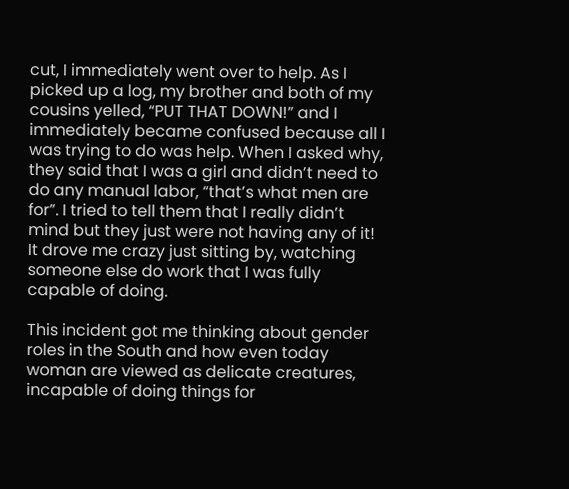cut, I immediately went over to help. As I picked up a log, my brother and both of my cousins yelled, “PUT THAT DOWN!” and I immediately became confused because all I was trying to do was help. When I asked why, they said that I was a girl and didn’t need to do any manual labor, “that’s what men are for”. I tried to tell them that I really didn’t mind but they just were not having any of it! It drove me crazy just sitting by, watching someone else do work that I was fully capable of doing.

This incident got me thinking about gender roles in the South and how even today woman are viewed as delicate creatures, incapable of doing things for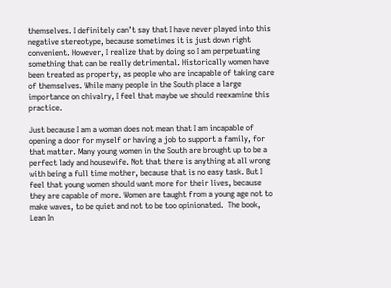themselves. I definitely can’t say that I have never played into this negative stereotype, because sometimes it is just down right convenient. However, I realize that by doing so I am perpetuating something that can be really detrimental. Historically women have been treated as property, as people who are incapable of taking care of themselves. While many people in the South place a large importance on chivalry, I feel that maybe we should reexamine this practice.

Just because I am a woman does not mean that I am incapable of opening a door for myself or having a job to support a family, for that matter. Many young women in the South are brought up to be a perfect lady and housewife. Not that there is anything at all wrong with being a full time mother, because that is no easy task. But I feel that young women should want more for their lives, because they are capable of more. Women are taught from a young age not to make waves, to be quiet and not to be too opinionated.  The book, Lean In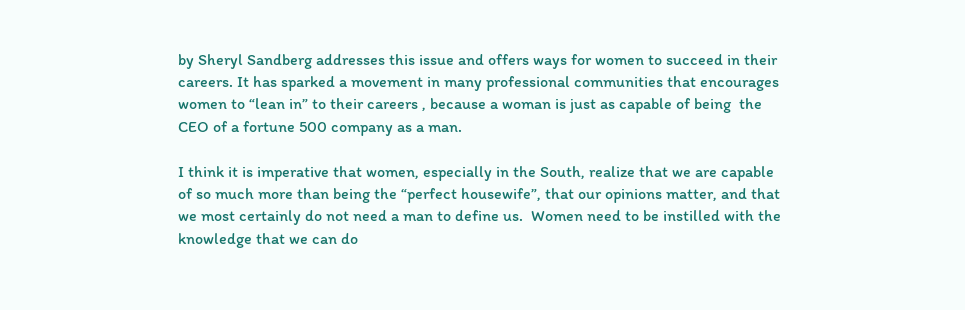by Sheryl Sandberg addresses this issue and offers ways for women to succeed in their careers. It has sparked a movement in many professional communities that encourages women to “lean in” to their careers , because a woman is just as capable of being  the CEO of a fortune 500 company as a man.

I think it is imperative that women, especially in the South, realize that we are capable of so much more than being the “perfect housewife”, that our opinions matter, and that we most certainly do not need a man to define us.  Women need to be instilled with the knowledge that we can do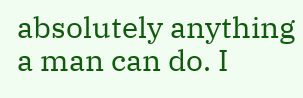absolutely anything a man can do. I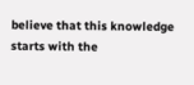believe that this knowledge starts with the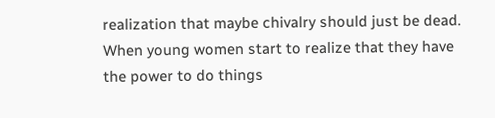realization that maybe chivalry should just be dead. When young women start to realize that they have the power to do things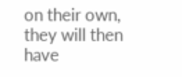on their own, they will then have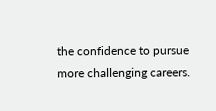the confidence to pursue more challenging careers.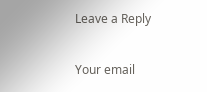Leave a Reply

Your email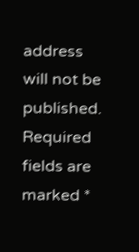address will not be published. Required fields are marked *